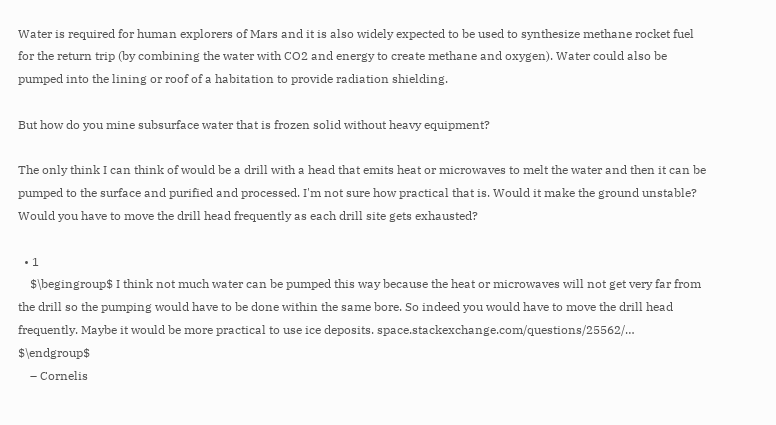Water is required for human explorers of Mars and it is also widely expected to be used to synthesize methane rocket fuel for the return trip (by combining the water with CO2 and energy to create methane and oxygen). Water could also be pumped into the lining or roof of a habitation to provide radiation shielding.

But how do you mine subsurface water that is frozen solid without heavy equipment?

The only think I can think of would be a drill with a head that emits heat or microwaves to melt the water and then it can be pumped to the surface and purified and processed. I'm not sure how practical that is. Would it make the ground unstable? Would you have to move the drill head frequently as each drill site gets exhausted?

  • 1
    $\begingroup$ I think not much water can be pumped this way because the heat or microwaves will not get very far from the drill so the pumping would have to be done within the same bore. So indeed you would have to move the drill head frequently. Maybe it would be more practical to use ice deposits. space.stackexchange.com/questions/25562/… $\endgroup$
    – Cornelis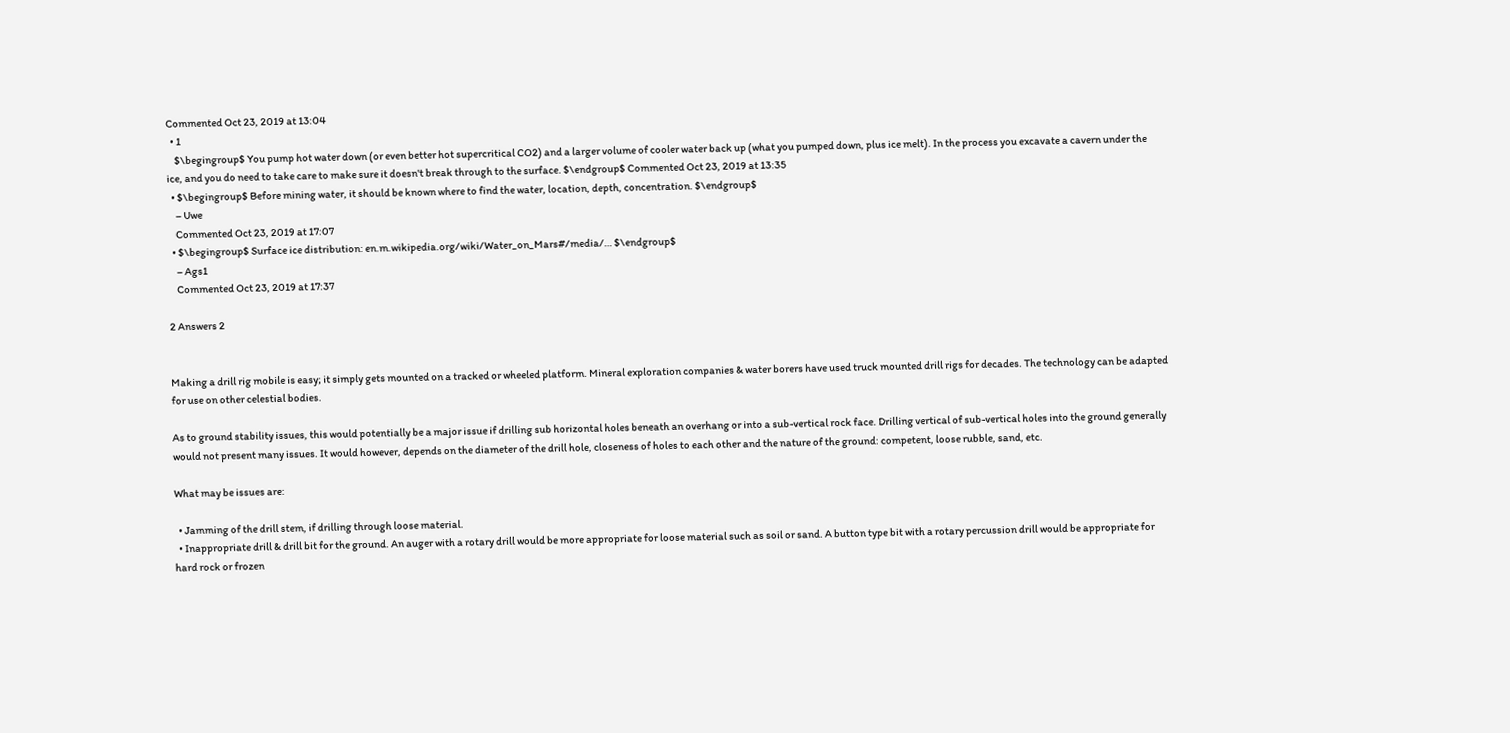Commented Oct 23, 2019 at 13:04
  • 1
    $\begingroup$ You pump hot water down (or even better hot supercritical CO2) and a larger volume of cooler water back up (what you pumped down, plus ice melt). In the process you excavate a cavern under the ice, and you do need to take care to make sure it doesn't break through to the surface. $\endgroup$ Commented Oct 23, 2019 at 13:35
  • $\begingroup$ Before mining water, it should be known where to find the water, location, depth, concentration. $\endgroup$
    – Uwe
    Commented Oct 23, 2019 at 17:07
  • $\begingroup$ Surface ice distribution: en.m.wikipedia.org/wiki/Water_on_Mars#/media/… $\endgroup$
    – Ags1
    Commented Oct 23, 2019 at 17:37

2 Answers 2


Making a drill rig mobile is easy; it simply gets mounted on a tracked or wheeled platform. Mineral exploration companies & water borers have used truck mounted drill rigs for decades. The technology can be adapted for use on other celestial bodies.

As to ground stability issues, this would potentially be a major issue if drilling sub horizontal holes beneath an overhang or into a sub-vertical rock face. Drilling vertical of sub-vertical holes into the ground generally would not present many issues. It would however, depends on the diameter of the drill hole, closeness of holes to each other and the nature of the ground: competent, loose rubble, sand, etc.

What may be issues are:

  • Jamming of the drill stem, if drilling through loose material.
  • Inappropriate drill & drill bit for the ground. An auger with a rotary drill would be more appropriate for loose material such as soil or sand. A button type bit with a rotary percussion drill would be appropriate for hard rock or frozen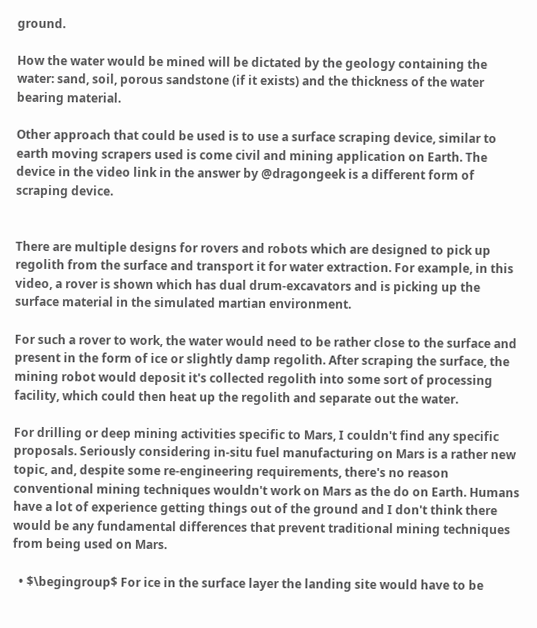ground.

How the water would be mined will be dictated by the geology containing the water: sand, soil, porous sandstone (if it exists) and the thickness of the water bearing material.

Other approach that could be used is to use a surface scraping device, similar to earth moving scrapers used is come civil and mining application on Earth. The device in the video link in the answer by @dragongeek is a different form of scraping device.


There are multiple designs for rovers and robots which are designed to pick up regolith from the surface and transport it for water extraction. For example, in this video, a rover is shown which has dual drum-excavators and is picking up the surface material in the simulated martian environment.

For such a rover to work, the water would need to be rather close to the surface and present in the form of ice or slightly damp regolith. After scraping the surface, the mining robot would deposit it's collected regolith into some sort of processing facility, which could then heat up the regolith and separate out the water.

For drilling or deep mining activities specific to Mars, I couldn't find any specific proposals. Seriously considering in-situ fuel manufacturing on Mars is a rather new topic, and, despite some re-engineering requirements, there's no reason conventional mining techniques wouldn't work on Mars as the do on Earth. Humans have a lot of experience getting things out of the ground and I don't think there would be any fundamental differences that prevent traditional mining techniques from being used on Mars.

  • $\begingroup$ For ice in the surface layer the landing site would have to be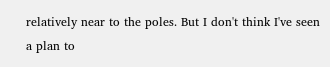relatively near to the poles. But I don't think I've seen a plan to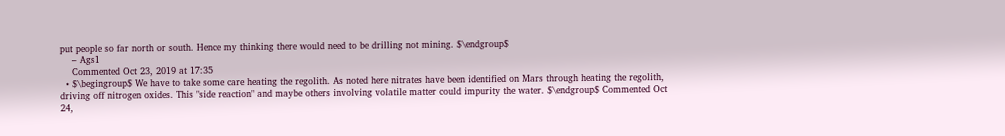put people so far north or south. Hence my thinking there would need to be drilling not mining. $\endgroup$
    – Ags1
    Commented Oct 23, 2019 at 17:35
  • $\begingroup$ We have to take some care heating the regolith. As noted here nitrates have been identified on Mars through heating the regolith, driving off nitrogen oxides. This "side reaction" and maybe others involving volatile matter could impurity the water. $\endgroup$ Commented Oct 24,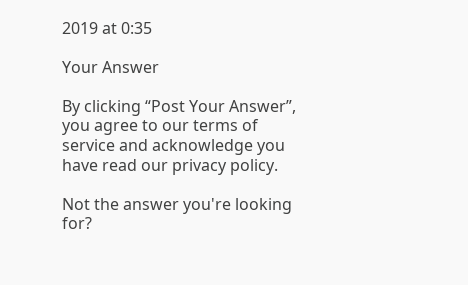2019 at 0:35

Your Answer

By clicking “Post Your Answer”, you agree to our terms of service and acknowledge you have read our privacy policy.

Not the answer you're looking for?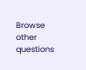Browse other questions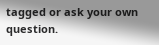tagged or ask your own question.